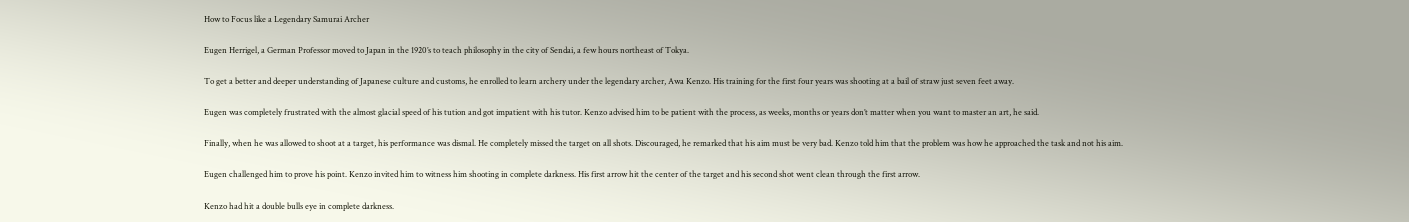How to Focus like a Legendary Samurai Archer

Eugen Herrigel, a German Professor moved to Japan in the 1920’s to teach philosophy in the city of Sendai, a few hours northeast of Tokya.

To get a better and deeper understanding of Japanese culture and customs, he enrolled to learn archery under the legendary archer, Awa Kenzo. His training for the first four years was shooting at a bail of straw just seven feet away.

Eugen was completely frustrated with the almost glacial speed of his tution and got impatient with his tutor. Kenzo advised him to be patient with the process, as weeks, months or years don’t matter when you want to master an art, he said.

Finally, when he was allowed to shoot at a target, his performance was dismal. He completely missed the target on all shots. Discouraged, he remarked that his aim must be very bad. Kenzo told him that the problem was how he approached the task and not his aim.

Eugen challenged him to prove his point. Kenzo invited him to witness him shooting in complete darkness. His first arrow hit the center of the target and his second shot went clean through the first arrow.

Kenzo had hit a double bulls eye in complete darkness.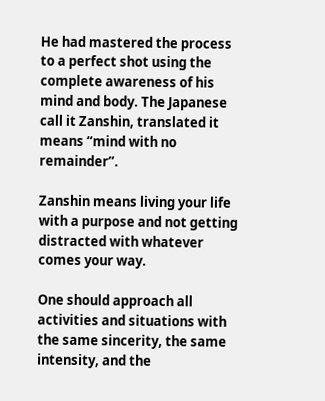He had mastered the process to a perfect shot using the complete awareness of his mind and body. The Japanese call it Zanshin, translated it means “mind with no remainder”.

Zanshin means living your life with a purpose and not getting distracted with whatever comes your way.

One should approach all activities and situations with the same sincerity, the same intensity, and the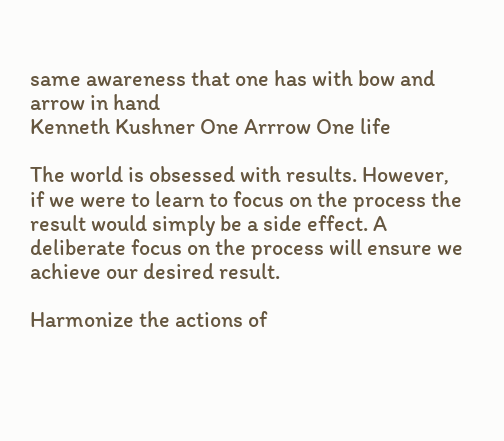same awareness that one has with bow and arrow in hand
Kenneth Kushner One Arrrow One life

The world is obsessed with results. However, if we were to learn to focus on the process the result would simply be a side effect. A deliberate focus on the process will ensure we achieve our desired result.

Harmonize the actions of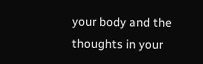your body and the thoughts in your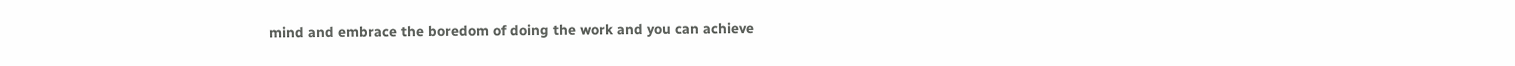mind and embrace the boredom of doing the work and you can achieve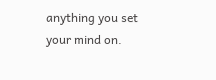anything you set your mind on.